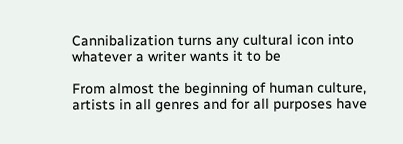Cannibalization turns any cultural icon into whatever a writer wants it to be

From almost the beginning of human culture, artists in all genres and for all purposes have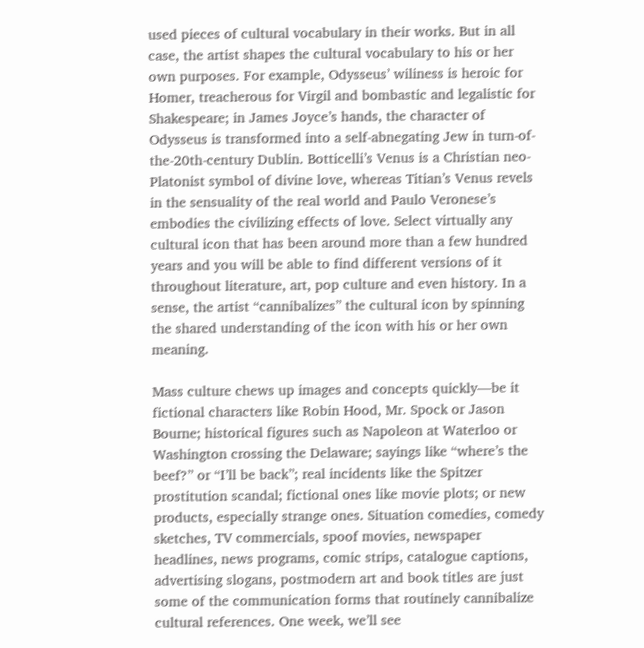used pieces of cultural vocabulary in their works. But in all case, the artist shapes the cultural vocabulary to his or her own purposes. For example, Odysseus’ wiliness is heroic for Homer, treacherous for Virgil and bombastic and legalistic for Shakespeare; in James Joyce’s hands, the character of Odysseus is transformed into a self-abnegating Jew in turn-of-the-20th-century Dublin. Botticelli’s Venus is a Christian neo-Platonist symbol of divine love, whereas Titian’s Venus revels in the sensuality of the real world and Paulo Veronese’s embodies the civilizing effects of love. Select virtually any cultural icon that has been around more than a few hundred years and you will be able to find different versions of it throughout literature, art, pop culture and even history. In a sense, the artist “cannibalizes” the cultural icon by spinning the shared understanding of the icon with his or her own meaning.

Mass culture chews up images and concepts quickly—be it fictional characters like Robin Hood, Mr. Spock or Jason Bourne; historical figures such as Napoleon at Waterloo or Washington crossing the Delaware; sayings like “where’s the beef?” or “I’ll be back”; real incidents like the Spitzer prostitution scandal; fictional ones like movie plots; or new products, especially strange ones. Situation comedies, comedy sketches, TV commercials, spoof movies, newspaper headlines, news programs, comic strips, catalogue captions, advertising slogans, postmodern art and book titles are just some of the communication forms that routinely cannibalize cultural references. One week, we’ll see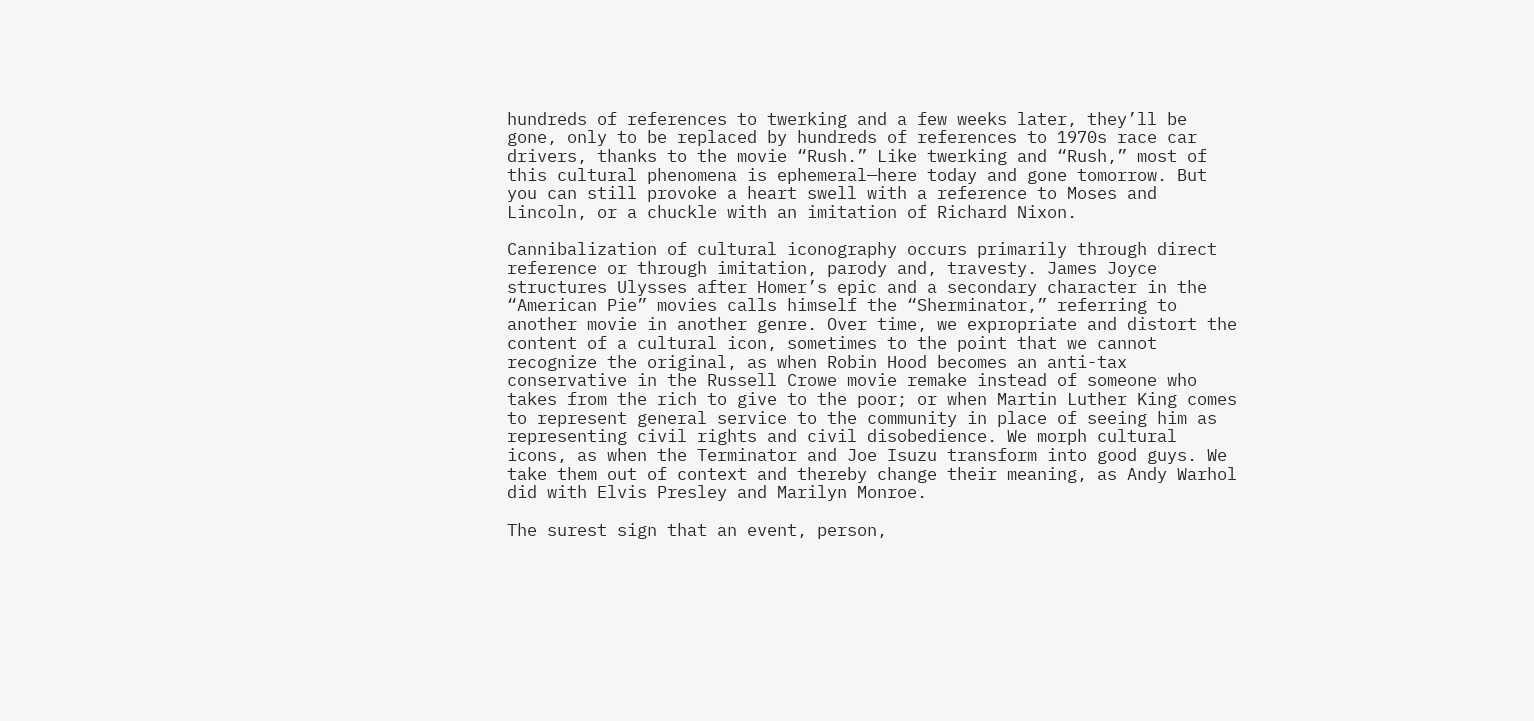hundreds of references to twerking and a few weeks later, they’ll be gone, only to be replaced by hundreds of references to 1970s race car drivers, thanks to the movie “Rush.” Like twerking and “Rush,” most of this cultural phenomena is ephemeral—here today and gone tomorrow. But you can still provoke a heart swell with a reference to Moses and Lincoln, or a chuckle with an imitation of Richard Nixon.

Cannibalization of cultural iconography occurs primarily through direct reference or through imitation, parody and, travesty. James Joyce structures Ulysses after Homer’s epic and a secondary character in the “American Pie” movies calls himself the “Sherminator,” referring to another movie in another genre. Over time, we expropriate and distort the content of a cultural icon, sometimes to the point that we cannot recognize the original, as when Robin Hood becomes an anti-tax conservative in the Russell Crowe movie remake instead of someone who takes from the rich to give to the poor; or when Martin Luther King comes to represent general service to the community in place of seeing him as representing civil rights and civil disobedience. We morph cultural icons, as when the Terminator and Joe Isuzu transform into good guys. We take them out of context and thereby change their meaning, as Andy Warhol did with Elvis Presley and Marilyn Monroe.

The surest sign that an event, person,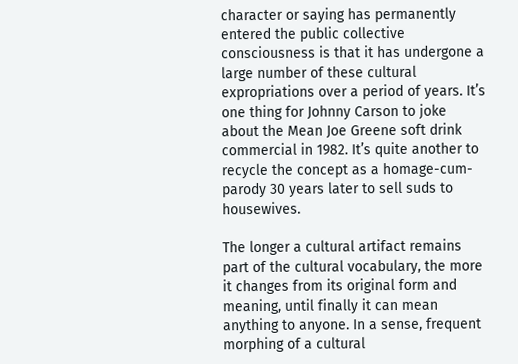character or saying has permanently entered the public collective consciousness is that it has undergone a large number of these cultural expropriations over a period of years. It’s one thing for Johnny Carson to joke about the Mean Joe Greene soft drink commercial in 1982. It’s quite another to recycle the concept as a homage-cum-parody 30 years later to sell suds to housewives.

The longer a cultural artifact remains part of the cultural vocabulary, the more it changes from its original form and meaning, until finally it can mean anything to anyone. In a sense, frequent morphing of a cultural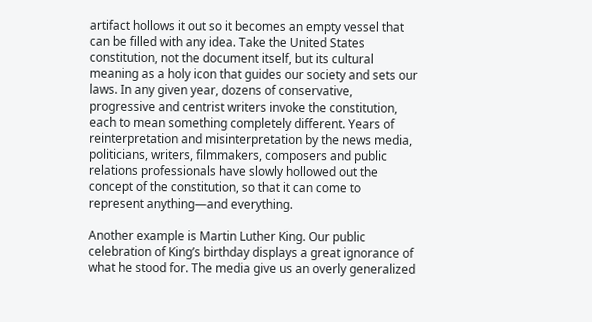artifact hollows it out so it becomes an empty vessel that can be filled with any idea. Take the United States constitution, not the document itself, but its cultural meaning as a holy icon that guides our society and sets our laws. In any given year, dozens of conservative, progressive and centrist writers invoke the constitution, each to mean something completely different. Years of reinterpretation and misinterpretation by the news media, politicians, writers, filmmakers, composers and public relations professionals have slowly hollowed out the concept of the constitution, so that it can come to represent anything—and everything.

Another example is Martin Luther King. Our public celebration of King’s birthday displays a great ignorance of what he stood for. The media give us an overly generalized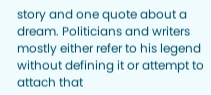story and one quote about a dream. Politicians and writers mostly either refer to his legend without defining it or attempt to attach that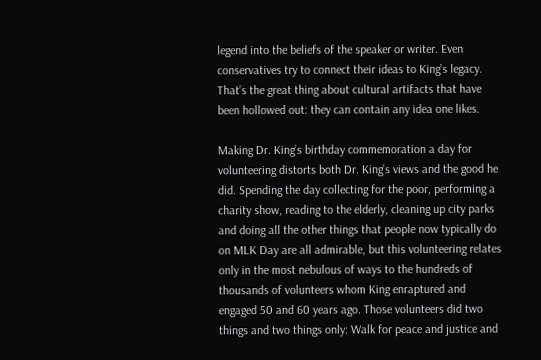legend into the beliefs of the speaker or writer. Even conservatives try to connect their ideas to King’s legacy. That’s the great thing about cultural artifacts that have been hollowed out: they can contain any idea one likes.

Making Dr. King’s birthday commemoration a day for volunteering distorts both Dr. King’s views and the good he did. Spending the day collecting for the poor, performing a charity show, reading to the elderly, cleaning up city parks and doing all the other things that people now typically do on MLK Day are all admirable, but this volunteering relates only in the most nebulous of ways to the hundreds of thousands of volunteers whom King enraptured and engaged 50 and 60 years ago. Those volunteers did two things and two things only: Walk for peace and justice and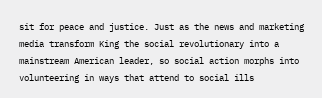sit for peace and justice. Just as the news and marketing media transform King the social revolutionary into a mainstream American leader, so social action morphs into volunteering in ways that attend to social ills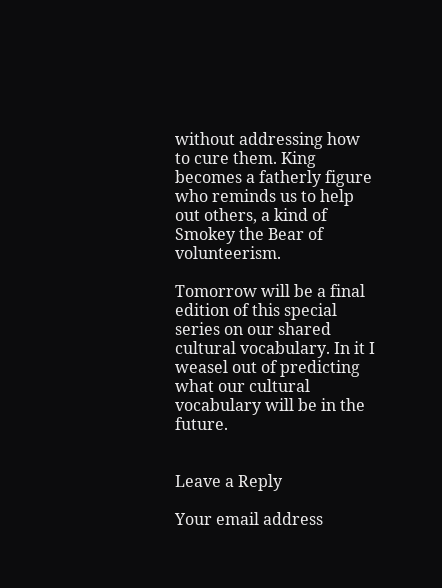without addressing how to cure them. King becomes a fatherly figure who reminds us to help out others, a kind of Smokey the Bear of volunteerism.

Tomorrow will be a final edition of this special series on our shared cultural vocabulary. In it I weasel out of predicting what our cultural vocabulary will be in the future.


Leave a Reply

Your email address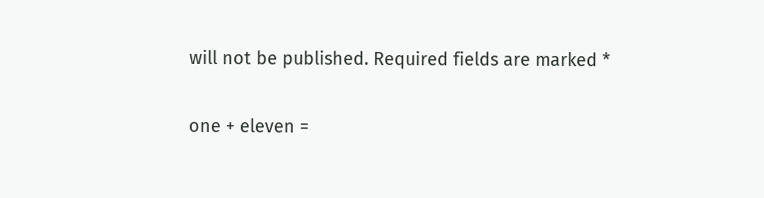will not be published. Required fields are marked *


one + eleven =